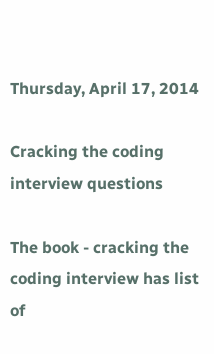Thursday, April 17, 2014

Cracking the coding interview questions

The book - cracking the coding interview has list of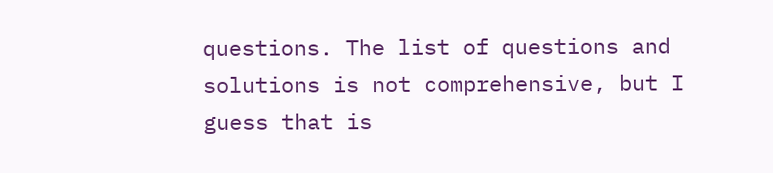questions. The list of questions and solutions is not comprehensive, but I guess that is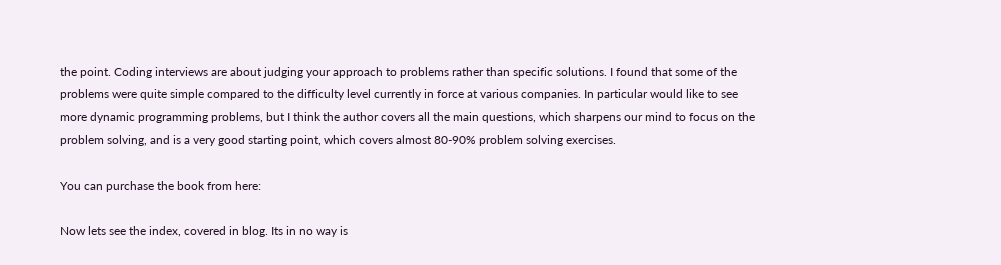the point. Coding interviews are about judging your approach to problems rather than specific solutions. I found that some of the problems were quite simple compared to the difficulty level currently in force at various companies. In particular would like to see more dynamic programming problems, but I think the author covers all the main questions, which sharpens our mind to focus on the problem solving, and is a very good starting point, which covers almost 80-90% problem solving exercises.

You can purchase the book from here:

Now lets see the index, covered in blog. Its in no way is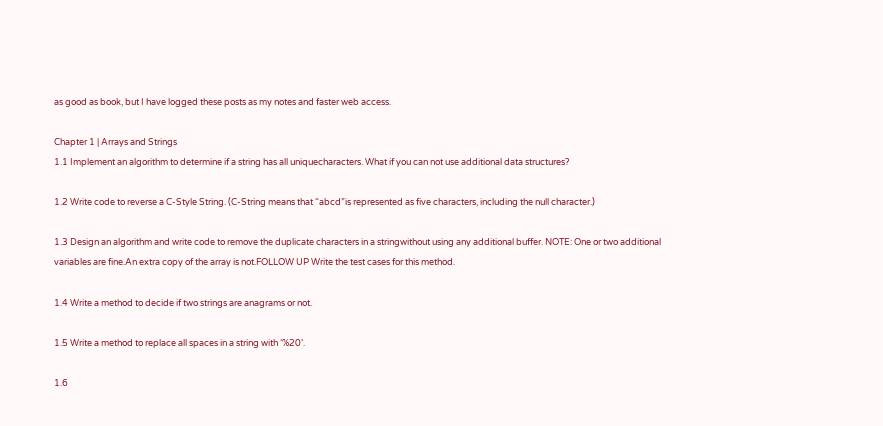as good as book, but I have logged these posts as my notes and faster web access.

Chapter 1 | Arrays and Strings
1.1 Implement an algorithm to determine if a string has all uniquecharacters. What if you can not use additional data structures?

1.2 Write code to reverse a C-Style String. (C-String means that “abcd”is represented as five characters, including the null character.)

1.3 Design an algorithm and write code to remove the duplicate characters in a stringwithout using any additional buffer. NOTE: One or two additional variables are fine.An extra copy of the array is not.FOLLOW UP Write the test cases for this method.

1.4 Write a method to decide if two strings are anagrams or not.

1.5 Write a method to replace all spaces in a string with ‘%20’.

1.6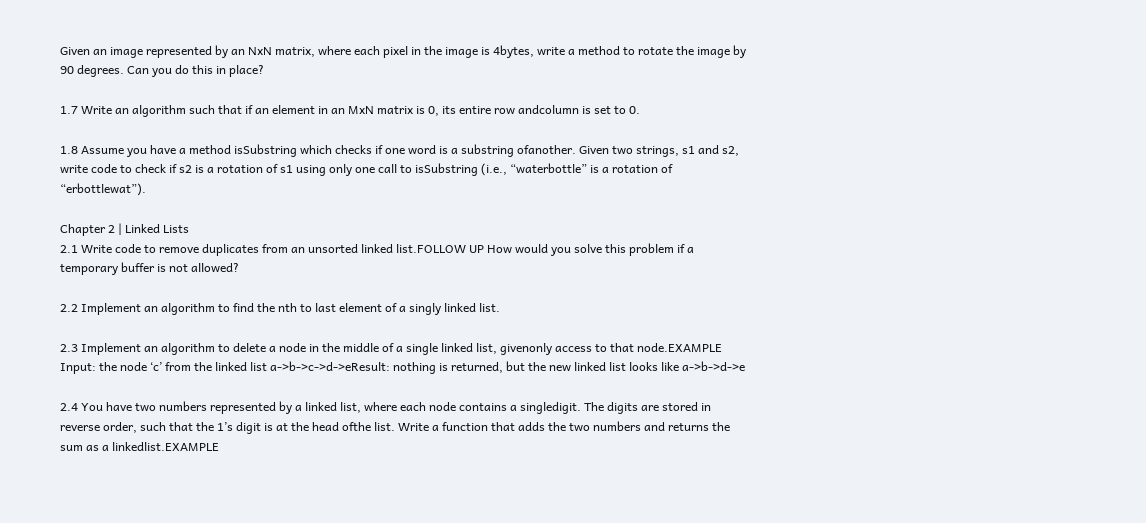Given an image represented by an NxN matrix, where each pixel in the image is 4bytes, write a method to rotate the image by 90 degrees. Can you do this in place?

1.7 Write an algorithm such that if an element in an MxN matrix is 0, its entire row andcolumn is set to 0.

1.8 Assume you have a method isSubstring which checks if one word is a substring ofanother. Given two strings, s1 and s2, write code to check if s2 is a rotation of s1 using only one call to isSubstring (i.e., “waterbottle” is a rotation of “erbottlewat”).

Chapter 2 | Linked Lists
2.1 Write code to remove duplicates from an unsorted linked list.FOLLOW UP How would you solve this problem if a temporary buffer is not allowed?

2.2 Implement an algorithm to find the nth to last element of a singly linked list.

2.3 Implement an algorithm to delete a node in the middle of a single linked list, givenonly access to that node.EXAMPLE Input: the node ‘c’ from the linked list a->b->c->d->eResult: nothing is returned, but the new linked list looks like a->b->d->e

2.4 You have two numbers represented by a linked list, where each node contains a singledigit. The digits are stored in reverse order, such that the 1’s digit is at the head ofthe list. Write a function that adds the two numbers and returns the sum as a linkedlist.EXAMPLE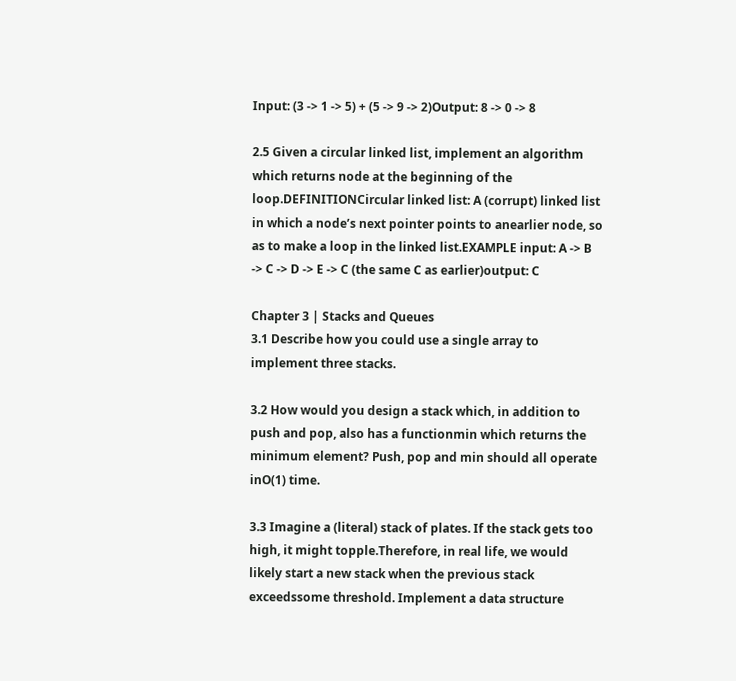Input: (3 -> 1 -> 5) + (5 -> 9 -> 2)Output: 8 -> 0 -> 8

2.5 Given a circular linked list, implement an algorithm which returns node at the beginning of the loop.DEFINITIONCircular linked list: A (corrupt) linked list in which a node’s next pointer points to anearlier node, so as to make a loop in the linked list.EXAMPLE input: A -> B -> C -> D -> E -> C (the same C as earlier)output: C

Chapter 3 | Stacks and Queues
3.1 Describe how you could use a single array to implement three stacks.

3.2 How would you design a stack which, in addition to push and pop, also has a functionmin which returns the minimum element? Push, pop and min should all operate inO(1) time.

3.3 Imagine a (literal) stack of plates. If the stack gets too high, it might topple.Therefore, in real life, we would likely start a new stack when the previous stack exceedssome threshold. Implement a data structure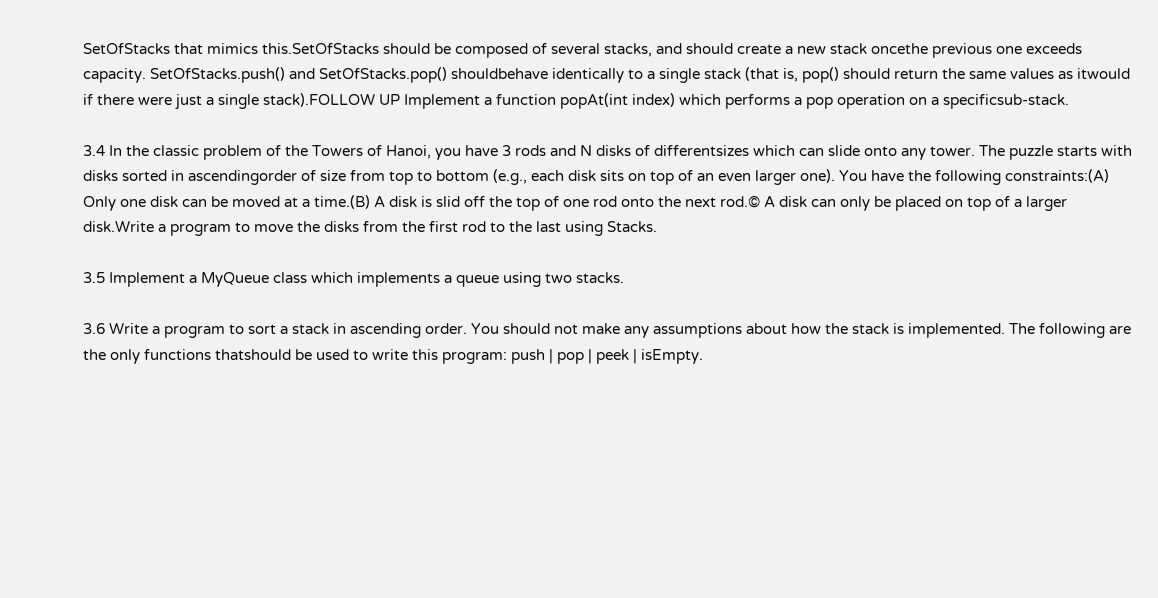SetOfStacks that mimics this.SetOfStacks should be composed of several stacks, and should create a new stack oncethe previous one exceeds capacity. SetOfStacks.push() and SetOfStacks.pop() shouldbehave identically to a single stack (that is, pop() should return the same values as itwould if there were just a single stack).FOLLOW UP Implement a function popAt(int index) which performs a pop operation on a specificsub-stack.

3.4 In the classic problem of the Towers of Hanoi, you have 3 rods and N disks of differentsizes which can slide onto any tower. The puzzle starts with disks sorted in ascendingorder of size from top to bottom (e.g., each disk sits on top of an even larger one). You have the following constraints:(A) Only one disk can be moved at a time.(B) A disk is slid off the top of one rod onto the next rod.© A disk can only be placed on top of a larger disk.Write a program to move the disks from the first rod to the last using Stacks.

3.5 Implement a MyQueue class which implements a queue using two stacks.

3.6 Write a program to sort a stack in ascending order. You should not make any assumptions about how the stack is implemented. The following are the only functions thatshould be used to write this program: push | pop | peek | isEmpty.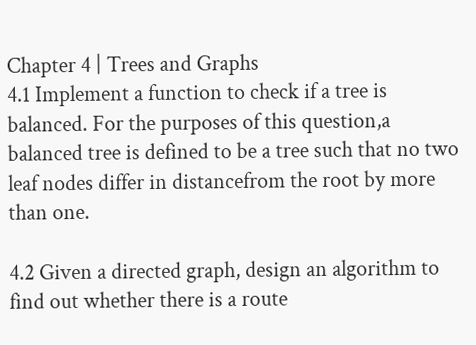Chapter 4 | Trees and Graphs
4.1 Implement a function to check if a tree is balanced. For the purposes of this question,a balanced tree is defined to be a tree such that no two leaf nodes differ in distancefrom the root by more than one.

4.2 Given a directed graph, design an algorithm to find out whether there is a route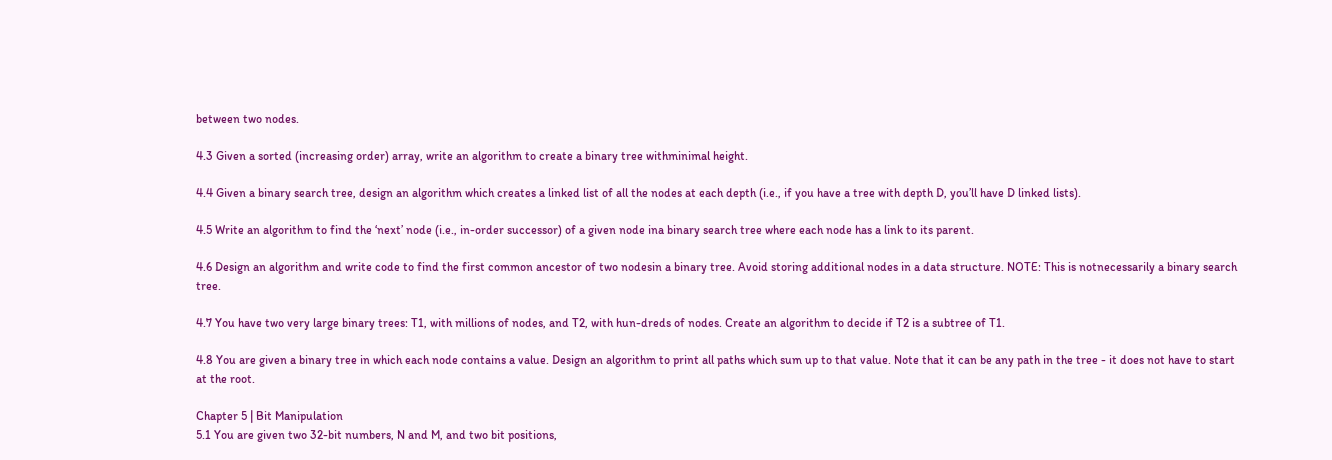between two nodes.

4.3 Given a sorted (increasing order) array, write an algorithm to create a binary tree withminimal height.

4.4 Given a binary search tree, design an algorithm which creates a linked list of all the nodes at each depth (i.e., if you have a tree with depth D, you’ll have D linked lists).

4.5 Write an algorithm to find the ‘next’ node (i.e., in-order successor) of a given node ina binary search tree where each node has a link to its parent.

4.6 Design an algorithm and write code to find the first common ancestor of two nodesin a binary tree. Avoid storing additional nodes in a data structure. NOTE: This is notnecessarily a binary search tree.

4.7 You have two very large binary trees: T1, with millions of nodes, and T2, with hun-dreds of nodes. Create an algorithm to decide if T2 is a subtree of T1.

4.8 You are given a binary tree in which each node contains a value. Design an algorithm to print all paths which sum up to that value. Note that it can be any path in the tree - it does not have to start at the root.

Chapter 5 | Bit Manipulation
5.1 You are given two 32-bit numbers, N and M, and two bit positions,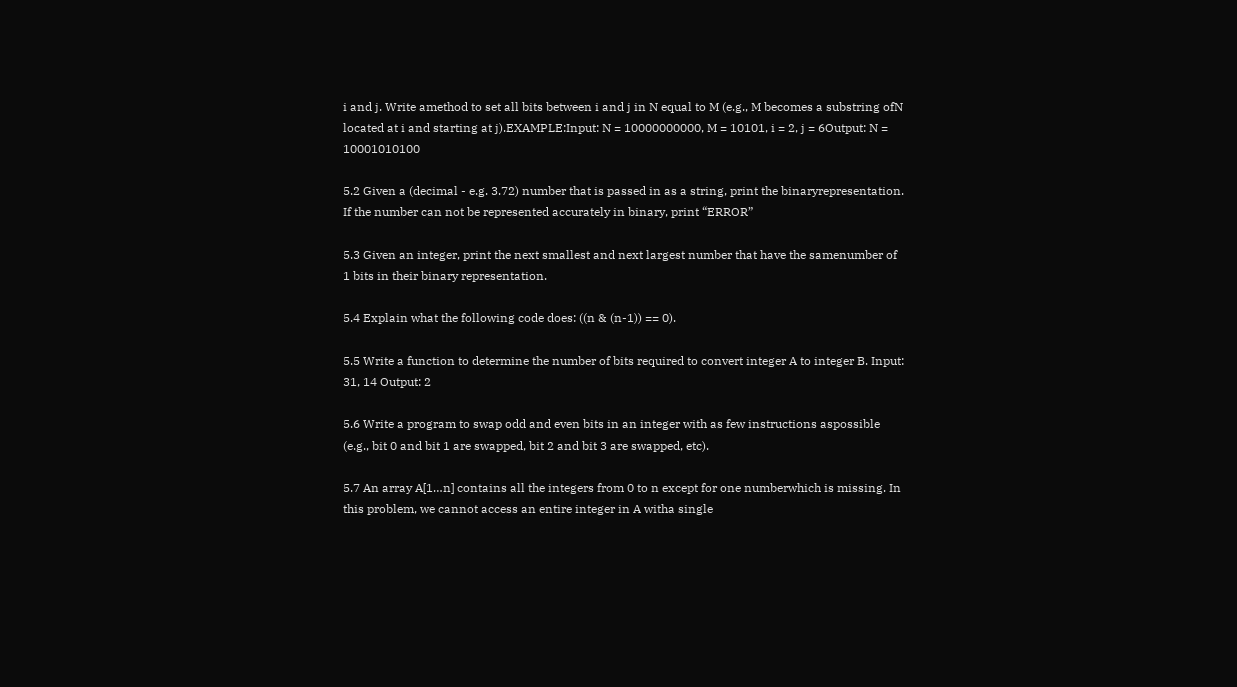i and j. Write amethod to set all bits between i and j in N equal to M (e.g., M becomes a substring ofN located at i and starting at j).EXAMPLE:Input: N = 10000000000, M = 10101, i = 2, j = 6Output: N = 10001010100

5.2 Given a (decimal - e.g. 3.72) number that is passed in as a string, print the binaryrepresentation. If the number can not be represented accurately in binary, print “ERROR”

5.3 Given an integer, print the next smallest and next largest number that have the samenumber of 1 bits in their binary representation.

5.4 Explain what the following code does: ((n & (n-1)) == 0).

5.5 Write a function to determine the number of bits required to convert integer A to integer B. Input: 31, 14 Output: 2

5.6 Write a program to swap odd and even bits in an integer with as few instructions aspossible (e.g., bit 0 and bit 1 are swapped, bit 2 and bit 3 are swapped, etc).

5.7 An array A[1…n] contains all the integers from 0 to n except for one numberwhich is missing. In this problem, we cannot access an entire integer in A witha single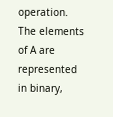operation. The elements of A are represented in binary,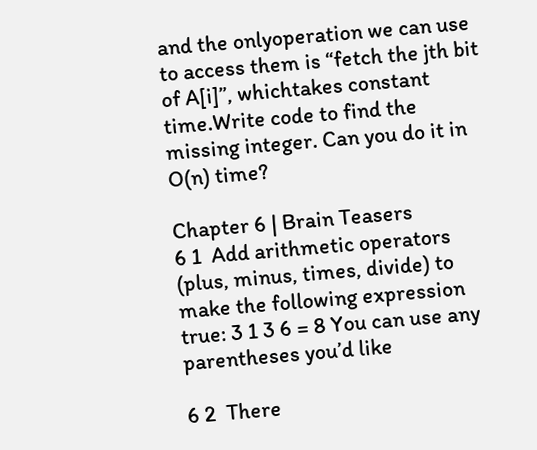and the onlyoperation we can use to access them is “fetch the jth bit of A[i]”, whichtakes constant time.Write code to find the missing integer. Can you do it in O(n) time?

Chapter 6 | Brain Teasers
6 1  Add arithmetic operators (plus, minus, times, divide) to make the following expression true: 3 1 3 6 = 8 You can use any parentheses you’d like

6 2  There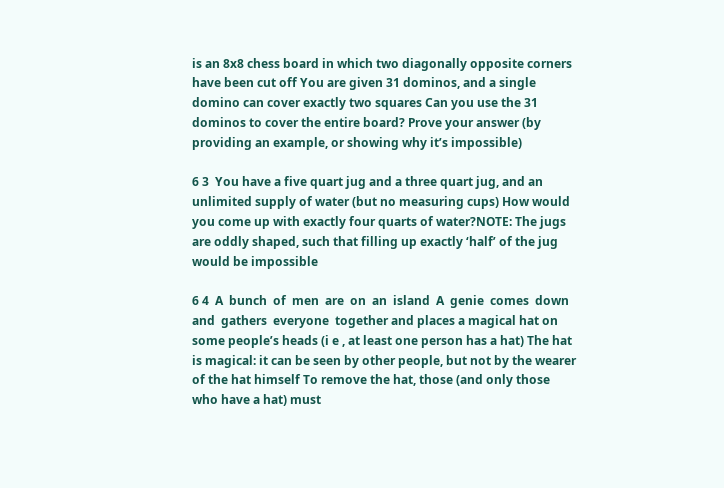is an 8x8 chess board in which two diagonally opposite corners have been cut off You are given 31 dominos, and a single domino can cover exactly two squares Can you use the 31 dominos to cover the entire board? Prove your answer (by providing an example, or showing why it’s impossible)

6 3  You have a five quart jug and a three quart jug, and an unlimited supply of water (but no measuring cups) How would you come up with exactly four quarts of water?NOTE: The jugs are oddly shaped, such that filling up exactly ‘half’ of the jug would be impossible

6 4  A  bunch  of  men  are  on  an  island  A  genie  comes  down  and  gathers  everyone  together and places a magical hat on some people’s heads (i e , at least one person has a hat) The hat is magical: it can be seen by other people, but not by the wearer of the hat himself To remove the hat, those (and only those who have a hat) must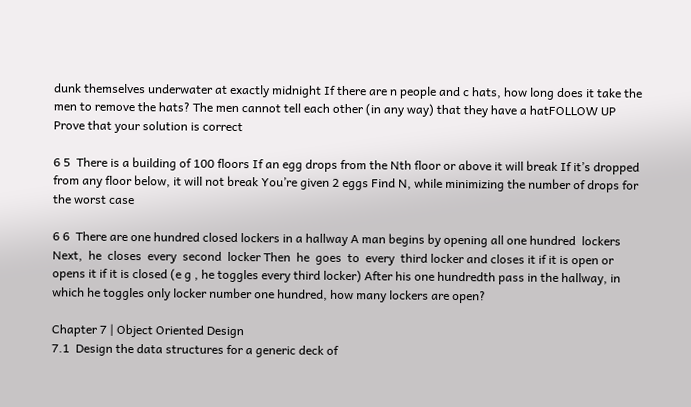dunk themselves underwater at exactly midnight If there are n people and c hats, how long does it take the men to remove the hats? The men cannot tell each other (in any way) that they have a hatFOLLOW UP Prove that your solution is correct

6 5  There is a building of 100 floors If an egg drops from the Nth floor or above it will break If it’s dropped from any floor below, it will not break You’re given 2 eggs Find N, while minimizing the number of drops for the worst case

6 6  There are one hundred closed lockers in a hallway A man begins by opening all one hundred  lockers  Next,  he  closes  every  second  locker Then  he  goes  to  every  third locker and closes it if it is open or opens it if it is closed (e g , he toggles every third locker) After his one hundredth pass in the hallway, in which he toggles only locker number one hundred, how many lockers are open?

Chapter 7 | Object Oriented Design
7.1  Design the data structures for a generic deck of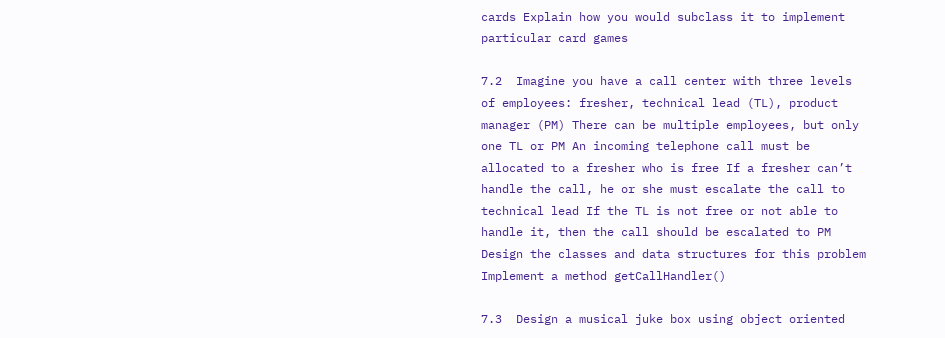cards Explain how you would subclass it to implement particular card games

7.2  Imagine you have a call center with three levels of employees: fresher, technical lead (TL), product manager (PM) There can be multiple employees, but only one TL or PM An incoming telephone call must be allocated to a fresher who is free If a fresher can’t handle the call, he or she must escalate the call to technical lead If the TL is not free or not able to handle it, then the call should be escalated to PM Design the classes and data structures for this problem Implement a method getCallHandler()

7.3  Design a musical juke box using object oriented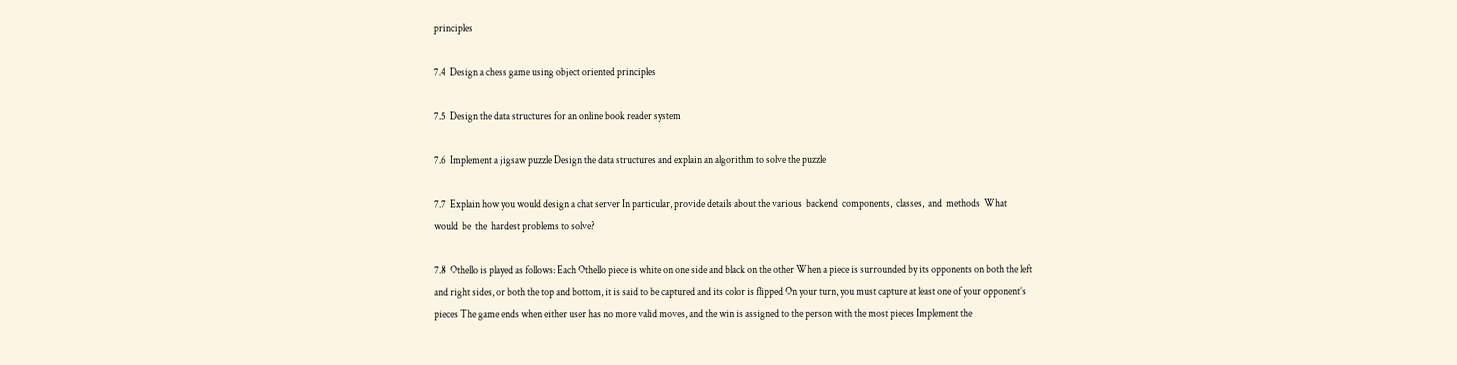principles

7.4  Design a chess game using object oriented principles

7.5  Design the data structures for an online book reader system

7.6  Implement a jigsaw puzzle Design the data structures and explain an algorithm to solve the puzzle

7.7  Explain how you would design a chat server In particular, provide details about the various  backend  components,  classes,  and  methods  What  would  be  the  hardest problems to solve?

7.8  Othello is played as follows: Each Othello piece is white on one side and black on the other When a piece is surrounded by its opponents on both the left and right sides, or both the top and bottom, it is said to be captured and its color is flipped On your turn, you must capture at least one of your opponent’s pieces The game ends when either user has no more valid moves, and the win is assigned to the person with the most pieces Implement the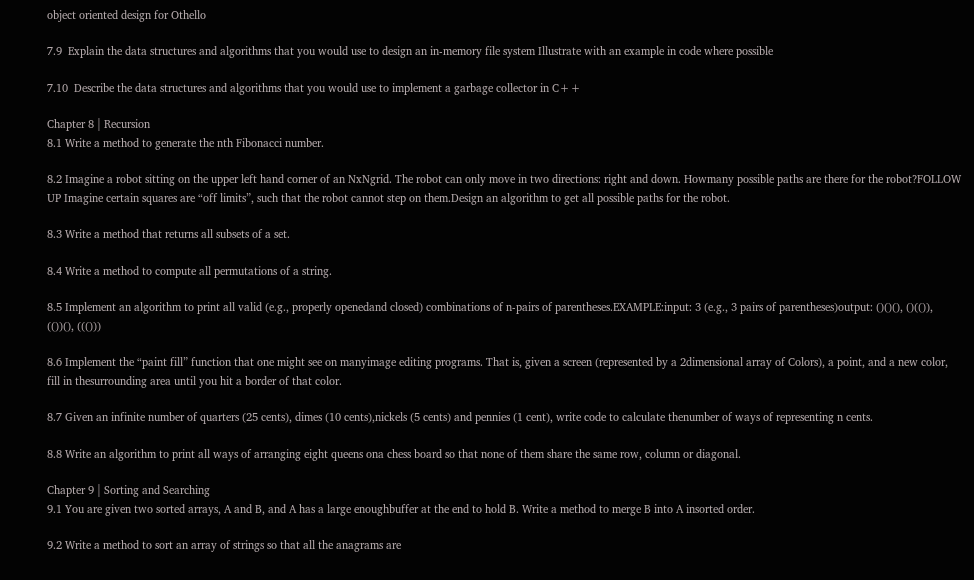object oriented design for Othello

7.9  Explain the data structures and algorithms that you would use to design an in-memory file system Illustrate with an example in code where possible

7.10  Describe the data structures and algorithms that you would use to implement a garbage collector in C++

Chapter 8 | Recursion
8.1 Write a method to generate the nth Fibonacci number.

8.2 Imagine a robot sitting on the upper left hand corner of an NxNgrid. The robot can only move in two directions: right and down. Howmany possible paths are there for the robot?FOLLOW UP Imagine certain squares are “off limits”, such that the robot cannot step on them.Design an algorithm to get all possible paths for the robot.

8.3 Write a method that returns all subsets of a set.

8.4 Write a method to compute all permutations of a string.

8.5 Implement an algorithm to print all valid (e.g., properly openedand closed) combinations of n-pairs of parentheses.EXAMPLE:input: 3 (e.g., 3 pairs of parentheses)output: ()()(), ()(()), (())(), ((()))

8.6 Implement the “paint fill” function that one might see on manyimage editing programs. That is, given a screen (represented by a 2dimensional array of Colors), a point, and a new color, fill in thesurrounding area until you hit a border of that color.

8.7 Given an infinite number of quarters (25 cents), dimes (10 cents),nickels (5 cents) and pennies (1 cent), write code to calculate thenumber of ways of representing n cents.

8.8 Write an algorithm to print all ways of arranging eight queens ona chess board so that none of them share the same row, column or diagonal.

Chapter 9 | Sorting and Searching
9.1 You are given two sorted arrays, A and B, and A has a large enoughbuffer at the end to hold B. Write a method to merge B into A insorted order.

9.2 Write a method to sort an array of strings so that all the anagrams are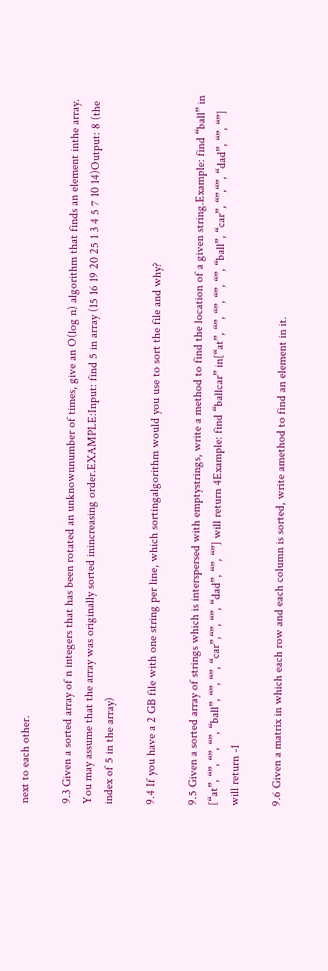next to each other.

9.3 Given a sorted array of n integers that has been rotated an unknownnumber of times, give an O(log n) algorithm that finds an element inthe array. You may assume that the array was originally sorted inincreasing order.EXAMPLE:Input: find 5 in array (15 16 19 20 25 1 3 4 5 7 10 14)Output: 8 (the index of 5 in the array)

9.4 If you have a 2 GB file with one string per line, which sortingalgorithm would you use to sort the file and why?

9.5 Given a sorted array of strings which is interspersed with emptystrings, write a method to find the location of a given string.Example: find “ball” in [“at”, “”, “”, “”, “ball”, “”, “”, “car”,“”, “”, “dad”, “”, “”] will return 4Example: find “ballcar” in[“at”, “”, “”, “”, “”, “ball”, “car”, “”,“”, “dad”, “”, “”] will return -1

9.6 Given a matrix in which each row and each column is sorted, write amethod to find an element in it.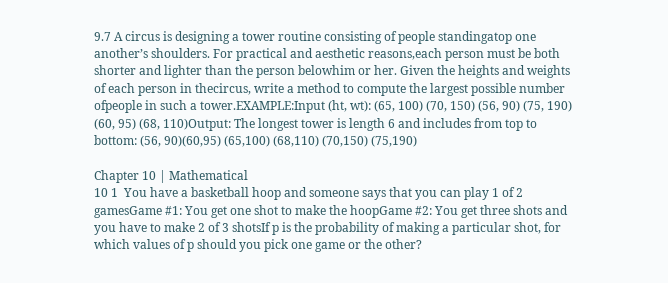9.7 A circus is designing a tower routine consisting of people standingatop one another’s shoulders. For practical and aesthetic reasons,each person must be both shorter and lighter than the person belowhim or her. Given the heights and weights of each person in thecircus, write a method to compute the largest possible number ofpeople in such a tower.EXAMPLE:Input (ht, wt): (65, 100) (70, 150) (56, 90) (75, 190) (60, 95) (68, 110)Output: The longest tower is length 6 and includes from top to bottom: (56, 90)(60,95) (65,100) (68,110) (70,150) (75,190)

Chapter 10 | Mathematical
10 1  You have a basketball hoop and someone says that you can play 1 of 2 gamesGame #1: You get one shot to make the hoopGame #2: You get three shots and you have to make 2 of 3 shotsIf p is the probability of making a particular shot, for which values of p should you pick one game or the other?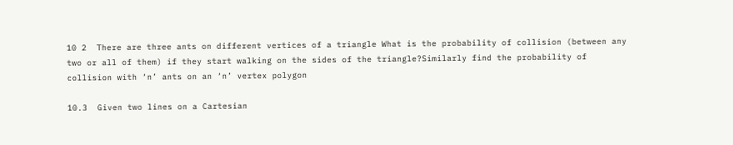10 2  There are three ants on different vertices of a triangle What is the probability of collision (between any two or all of them) if they start walking on the sides of the triangle?Similarly find the probability of collision with ‘n’ ants on an ‘n’ vertex polygon

10.3  Given two lines on a Cartesian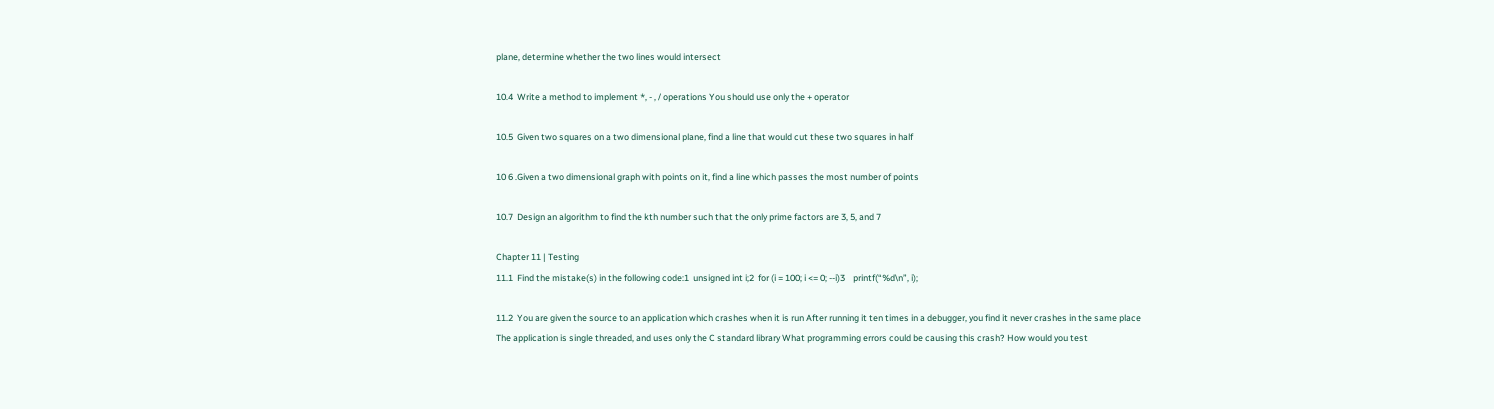plane, determine whether the two lines would intersect

10.4  Write a method to implement *, - , / operations You should use only the + operator

10.5  Given two squares on a two dimensional plane, find a line that would cut these two squares in half

10 6 .Given a two dimensional graph with points on it, find a line which passes the most number of points

10.7  Design an algorithm to find the kth number such that the only prime factors are 3, 5, and 7

Chapter 11 | Testing
11.1  Find the mistake(s) in the following code:1  unsigned int i;2  for (i = 100; i <= 0; --i)3    printf(“%d\n”, i);

11.2  You are given the source to an application which crashes when it is run After running it ten times in a debugger, you find it never crashes in the same place The application is single threaded, and uses only the C standard library What programming errors could be causing this crash? How would you test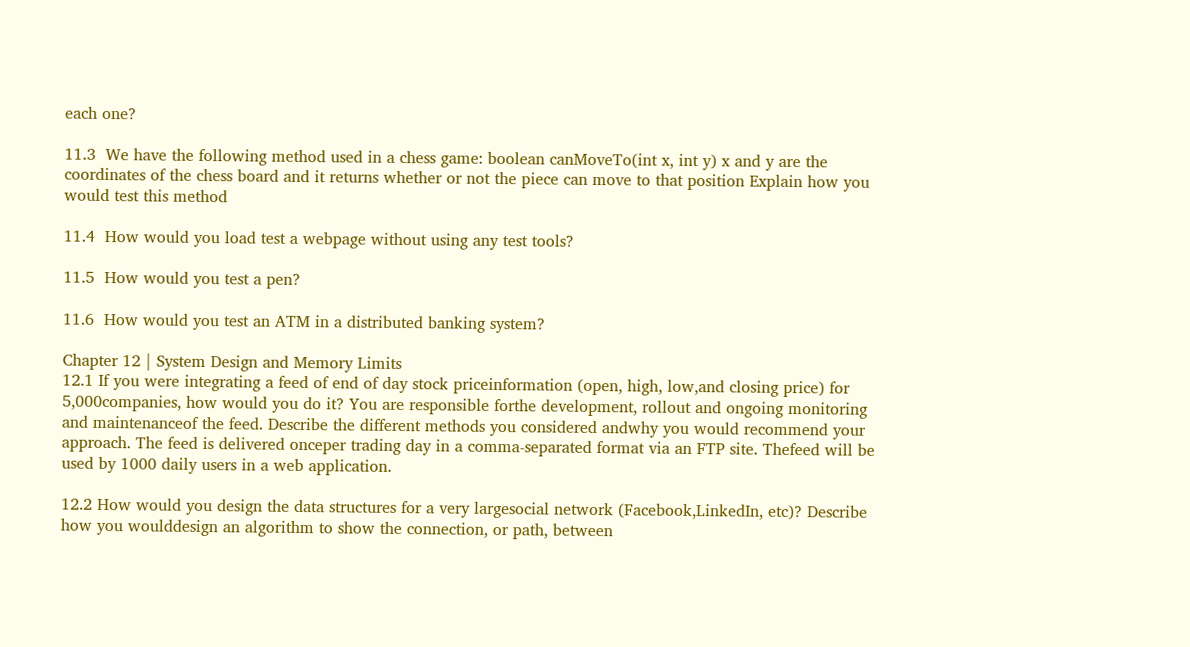each one?

11.3  We have the following method used in a chess game: boolean canMoveTo(int x, int y) x and y are the coordinates of the chess board and it returns whether or not the piece can move to that position Explain how you would test this method

11.4  How would you load test a webpage without using any test tools?

11.5  How would you test a pen?

11.6  How would you test an ATM in a distributed banking system?

Chapter 12 | System Design and Memory Limits
12.1 If you were integrating a feed of end of day stock priceinformation (open, high, low,and closing price) for 5,000companies, how would you do it? You are responsible forthe development, rollout and ongoing monitoring and maintenanceof the feed. Describe the different methods you considered andwhy you would recommend your approach. The feed is delivered onceper trading day in a comma-separated format via an FTP site. Thefeed will be used by 1000 daily users in a web application.

12.2 How would you design the data structures for a very largesocial network (Facebook,LinkedIn, etc)? Describe how you woulddesign an algorithm to show the connection, or path, between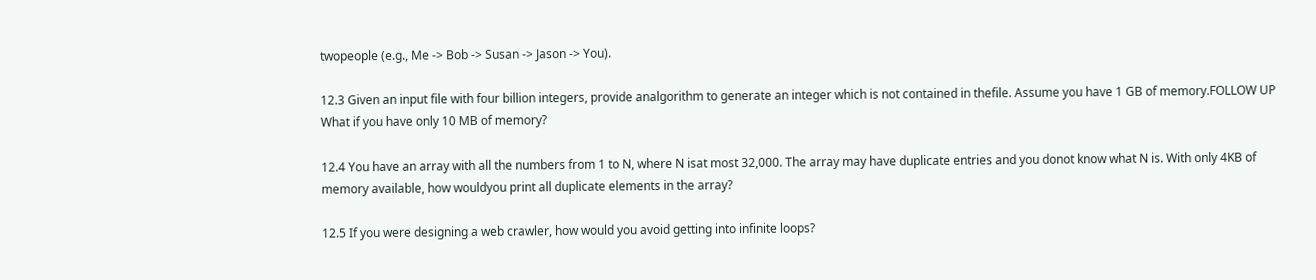twopeople (e.g., Me -> Bob -> Susan -> Jason -> You).

12.3 Given an input file with four billion integers, provide analgorithm to generate an integer which is not contained in thefile. Assume you have 1 GB of memory.FOLLOW UP What if you have only 10 MB of memory?

12.4 You have an array with all the numbers from 1 to N, where N isat most 32,000. The array may have duplicate entries and you donot know what N is. With only 4KB of memory available, how wouldyou print all duplicate elements in the array?

12.5 If you were designing a web crawler, how would you avoid getting into infinite loops?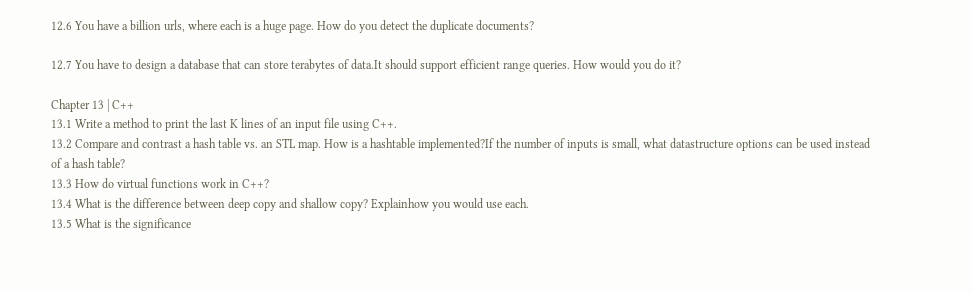12.6 You have a billion urls, where each is a huge page. How do you detect the duplicate documents?

12.7 You have to design a database that can store terabytes of data.It should support efficient range queries. How would you do it?

Chapter 13 | C++
13.1 Write a method to print the last K lines of an input file using C++.
13.2 Compare and contrast a hash table vs. an STL map. How is a hashtable implemented?If the number of inputs is small, what datastructure options can be used instead of a hash table?
13.3 How do virtual functions work in C++?
13.4 What is the difference between deep copy and shallow copy? Explainhow you would use each.
13.5 What is the significance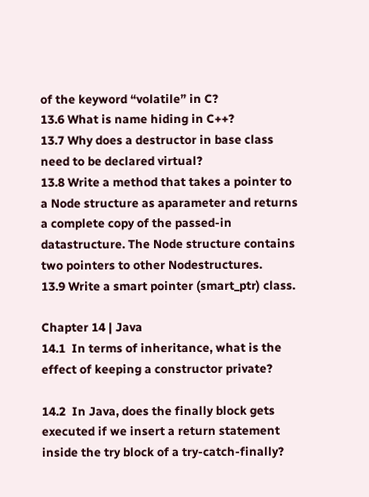of the keyword “volatile” in C?
13.6 What is name hiding in C++?
13.7 Why does a destructor in base class need to be declared virtual?
13.8 Write a method that takes a pointer to a Node structure as aparameter and returns a complete copy of the passed-in datastructure. The Node structure contains two pointers to other Nodestructures.
13.9 Write a smart pointer (smart_ptr) class.

Chapter 14 | Java
14.1  In terms of inheritance, what is the effect of keeping a constructor private?

14.2  In Java, does the finally block gets executed if we insert a return statement inside the try block of a try-catch-finally?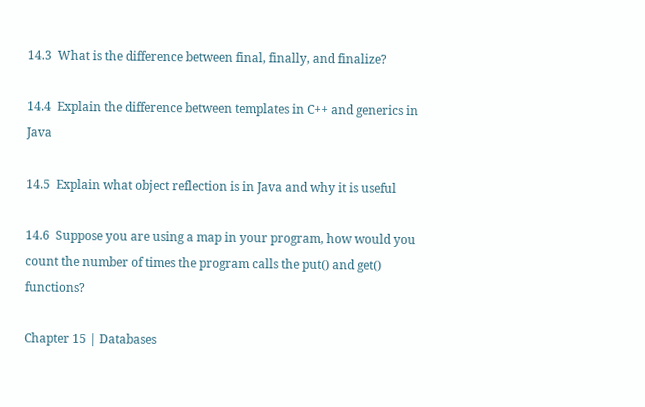14.3  What is the difference between final, finally, and finalize?

14.4  Explain the difference between templates in C++ and generics in Java

14.5  Explain what object reflection is in Java and why it is useful

14.6  Suppose you are using a map in your program, how would you count the number of times the program calls the put() and get() functions?

Chapter 15 | Databases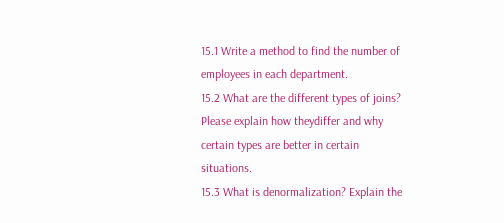15.1 Write a method to find the number of employees in each department.
15.2 What are the different types of joins? Please explain how theydiffer and why certain types are better in certain situations.
15.3 What is denormalization? Explain the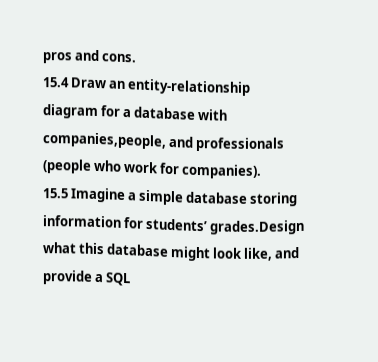pros and cons.
15.4 Draw an entity-relationship diagram for a database with companies,people, and professionals (people who work for companies).
15.5 Imagine a simple database storing information for students’ grades.Design what this database might look like, and provide a SQL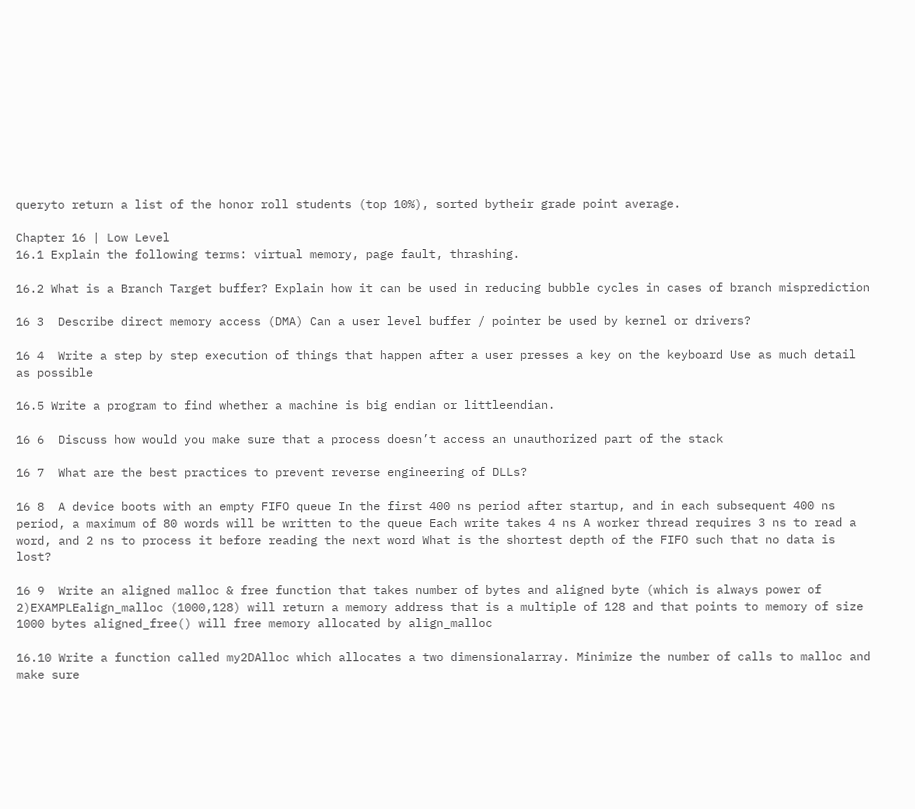queryto return a list of the honor roll students (top 10%), sorted bytheir grade point average.

Chapter 16 | Low Level
16.1 Explain the following terms: virtual memory, page fault, thrashing.

16.2 What is a Branch Target buffer? Explain how it can be used in reducing bubble cycles in cases of branch misprediction

16 3  Describe direct memory access (DMA) Can a user level buffer / pointer be used by kernel or drivers?

16 4  Write a step by step execution of things that happen after a user presses a key on the keyboard Use as much detail as possible

16.5 Write a program to find whether a machine is big endian or littleendian.

16 6  Discuss how would you make sure that a process doesn’t access an unauthorized part of the stack

16 7  What are the best practices to prevent reverse engineering of DLLs?

16 8  A device boots with an empty FIFO queue In the first 400 ns period after startup, and in each subsequent 400 ns period, a maximum of 80 words will be written to the queue Each write takes 4 ns A worker thread requires 3 ns to read a word, and 2 ns to process it before reading the next word What is the shortest depth of the FIFO such that no data is lost?

16 9  Write an aligned malloc & free function that takes number of bytes and aligned byte (which is always power of 2)EXAMPLEalign_malloc (1000,128) will return a memory address that is a multiple of 128 and that points to memory of size 1000 bytes aligned_free() will free memory allocated by align_malloc

16.10 Write a function called my2DAlloc which allocates a two dimensionalarray. Minimize the number of calls to malloc and make sure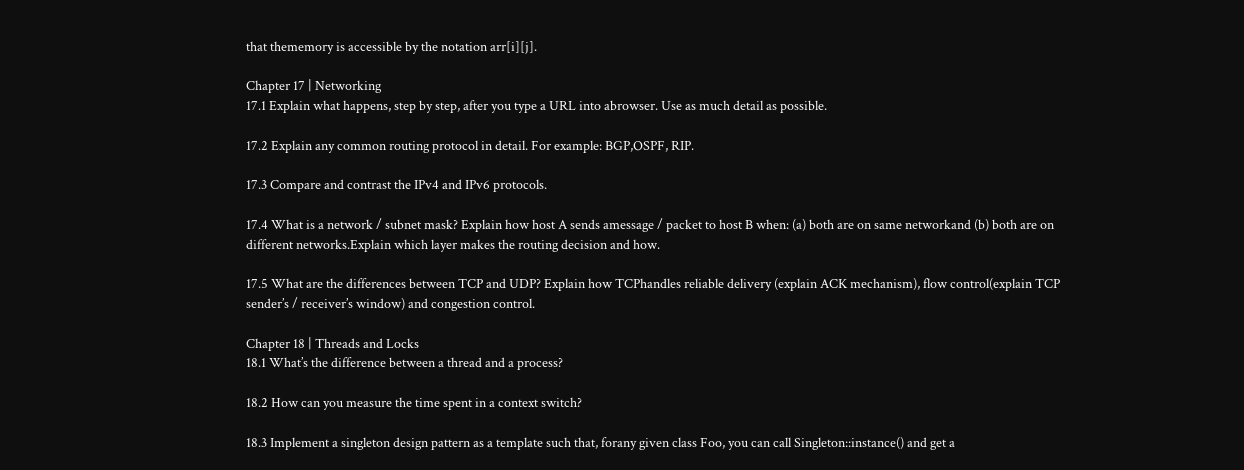that thememory is accessible by the notation arr[i][j].

Chapter 17 | Networking
17.1 Explain what happens, step by step, after you type a URL into abrowser. Use as much detail as possible.

17.2 Explain any common routing protocol in detail. For example: BGP,OSPF, RIP.

17.3 Compare and contrast the IPv4 and IPv6 protocols.

17.4 What is a network / subnet mask? Explain how host A sends amessage / packet to host B when: (a) both are on same networkand (b) both are on different networks.Explain which layer makes the routing decision and how.

17.5 What are the differences between TCP and UDP? Explain how TCPhandles reliable delivery (explain ACK mechanism), flow control(explain TCP sender’s / receiver’s window) and congestion control.

Chapter 18 | Threads and Locks
18.1 What’s the difference between a thread and a process?

18.2 How can you measure the time spent in a context switch?

18.3 Implement a singleton design pattern as a template such that, forany given class Foo, you can call Singleton::instance() and get a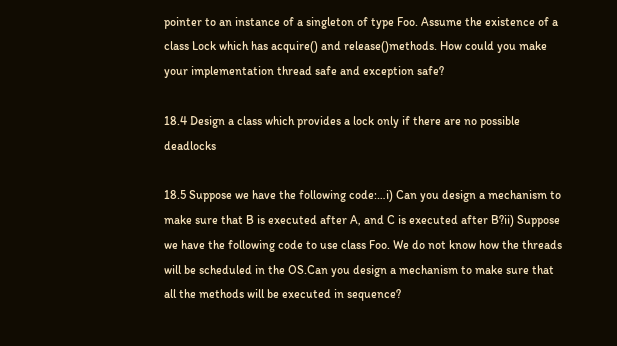pointer to an instance of a singleton of type Foo. Assume the existence of a class Lock which has acquire() and release()methods. How could you make your implementation thread safe and exception safe?

18.4 Design a class which provides a lock only if there are no possible deadlocks

18.5 Suppose we have the following code:…i) Can you design a mechanism to make sure that B is executed after A, and C is executed after B?ii) Suppose we have the following code to use class Foo. We do not know how the threads will be scheduled in the OS.Can you design a mechanism to make sure that all the methods will be executed in sequence?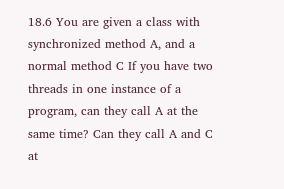18.6 You are given a class with synchronized method A, and a normal method C If you have two threads in one instance of a program, can they call A at the same time? Can they call A and C at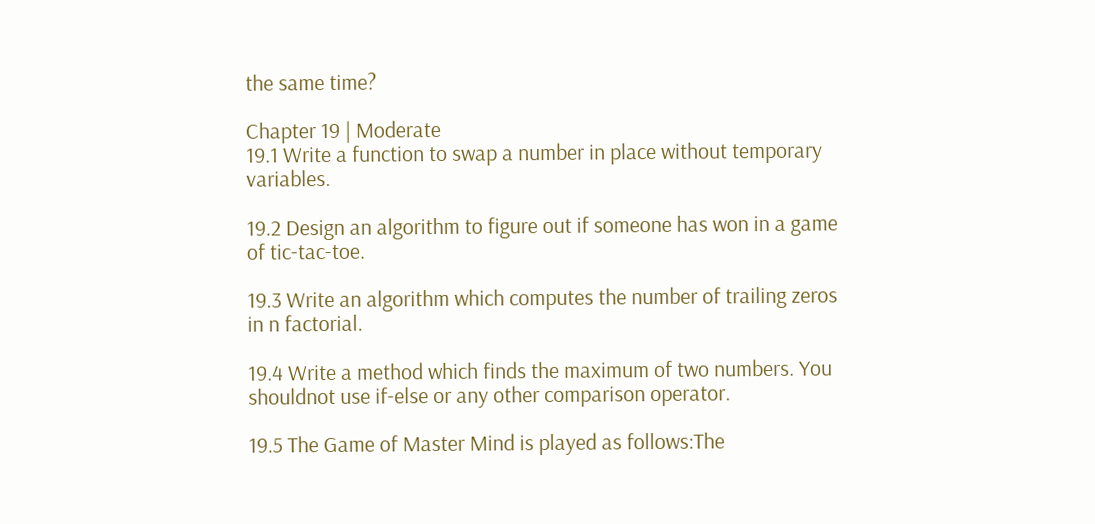the same time?

Chapter 19 | Moderate
19.1 Write a function to swap a number in place without temporary variables.

19.2 Design an algorithm to figure out if someone has won in a game of tic-tac-toe.

19.3 Write an algorithm which computes the number of trailing zeros in n factorial.

19.4 Write a method which finds the maximum of two numbers. You shouldnot use if-else or any other comparison operator.

19.5 The Game of Master Mind is played as follows:The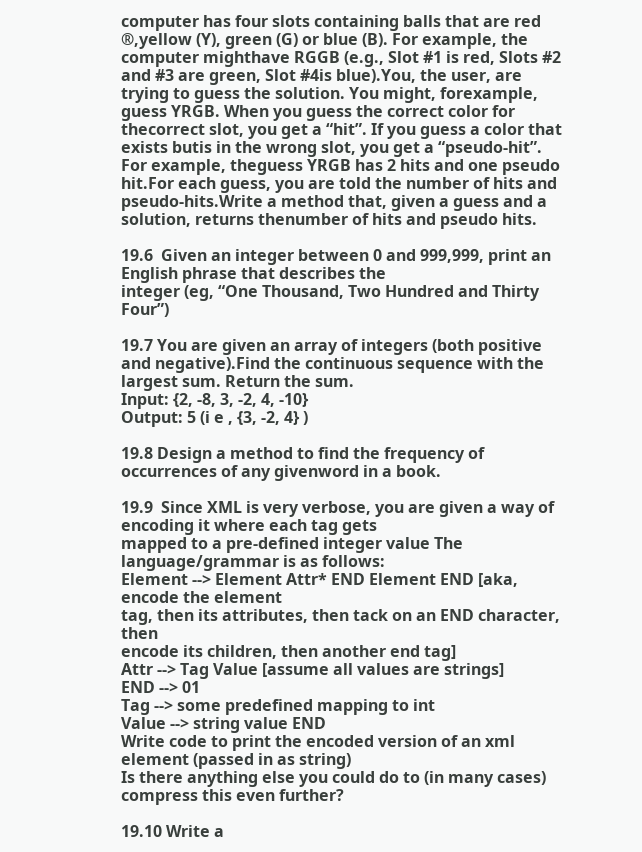computer has four slots containing balls that are red ®,yellow (Y), green (G) or blue (B). For example, the computer mighthave RGGB (e.g., Slot #1 is red, Slots #2 and #3 are green, Slot #4is blue).You, the user, are trying to guess the solution. You might, forexample, guess YRGB. When you guess the correct color for thecorrect slot, you get a “hit”. If you guess a color that exists butis in the wrong slot, you get a “pseudo-hit”. For example, theguess YRGB has 2 hits and one pseudo hit.For each guess, you are told the number of hits and pseudo-hits.Write a method that, given a guess and a solution, returns thenumber of hits and pseudo hits.

19.6  Given an integer between 0 and 999,999, print an English phrase that describes the
integer (eg, “One Thousand, Two Hundred and Thirty Four”)

19.7 You are given an array of integers (both positive and negative).Find the continuous sequence with the largest sum. Return the sum.
Input: {2, -8, 3, -2, 4, -10}
Output: 5 (i e , {3, -2, 4} )

19.8 Design a method to find the frequency of occurrences of any givenword in a book.

19.9  Since XML is very verbose, you are given a way of encoding it where each tag gets
mapped to a pre-defined integer value The language/grammar is as follows:
Element --> Element Attr* END Element END [aka, encode the element
tag, then its attributes, then tack on an END character, then
encode its children, then another end tag]
Attr --> Tag Value [assume all values are strings]
END --> 01
Tag --> some predefined mapping to int
Value --> string value END
Write code to print the encoded version of an xml element (passed in as string)
Is there anything else you could do to (in many cases) compress this even further?

19.10 Write a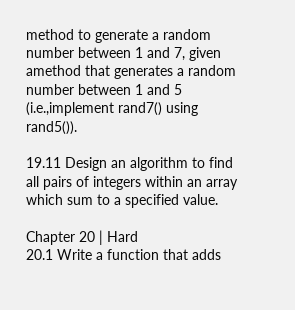method to generate a random number between 1 and 7, given amethod that generates a random number between 1 and 5 (i.e.,implement rand7() using rand5()).

19.11 Design an algorithm to find all pairs of integers within an array which sum to a specified value.

Chapter 20 | Hard
20.1 Write a function that adds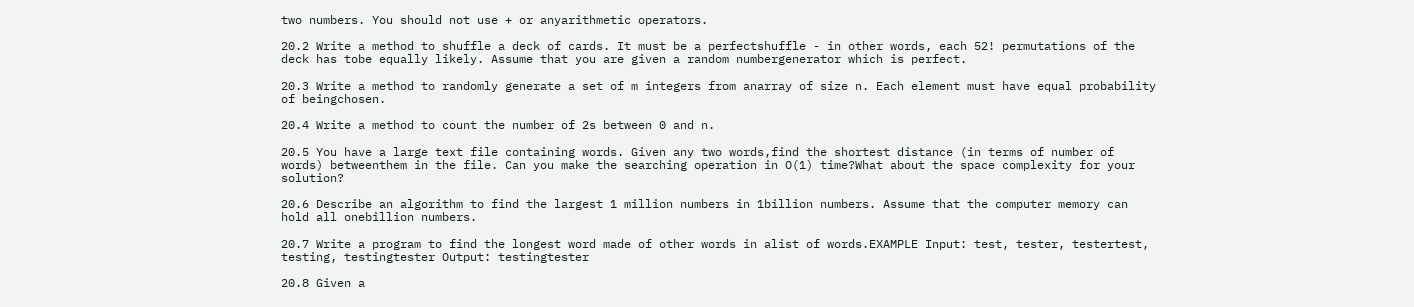two numbers. You should not use + or anyarithmetic operators.

20.2 Write a method to shuffle a deck of cards. It must be a perfectshuffle - in other words, each 52! permutations of the deck has tobe equally likely. Assume that you are given a random numbergenerator which is perfect.

20.3 Write a method to randomly generate a set of m integers from anarray of size n. Each element must have equal probability of beingchosen.

20.4 Write a method to count the number of 2s between 0 and n.

20.5 You have a large text file containing words. Given any two words,find the shortest distance (in terms of number of words) betweenthem in the file. Can you make the searching operation in O(1) time?What about the space complexity for your solution?

20.6 Describe an algorithm to find the largest 1 million numbers in 1billion numbers. Assume that the computer memory can hold all onebillion numbers.

20.7 Write a program to find the longest word made of other words in alist of words.EXAMPLE Input: test, tester, testertest, testing, testingtester Output: testingtester

20.8 Given a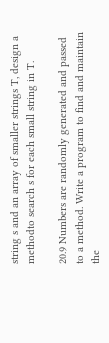string s and an array of smaller strings T, design a methodto search s for each small string in T.

20.9 Numbers are randomly generated and passed to a method. Write a program to find and maintain the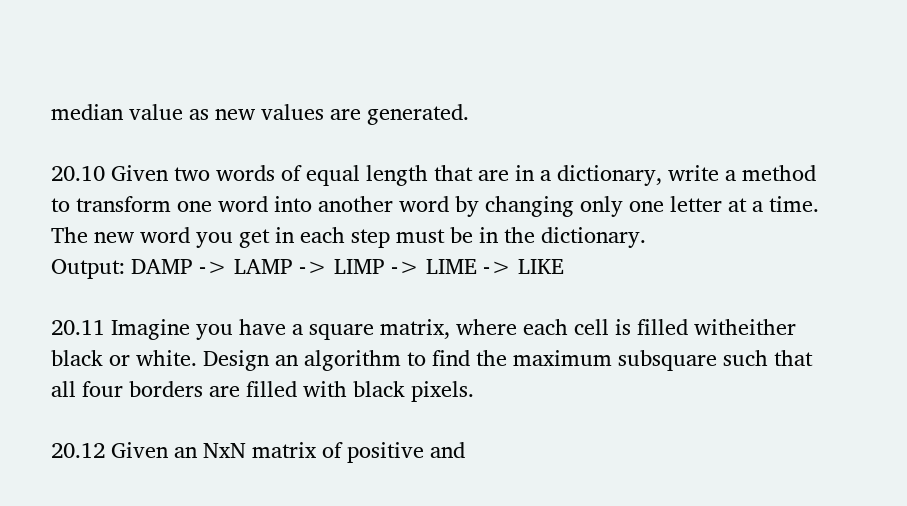median value as new values are generated.

20.10 Given two words of equal length that are in a dictionary, write a method to transform one word into another word by changing only one letter at a time. The new word you get in each step must be in the dictionary.
Output: DAMP -> LAMP -> LIMP -> LIME -> LIKE

20.11 Imagine you have a square matrix, where each cell is filled witheither black or white. Design an algorithm to find the maximum subsquare such that all four borders are filled with black pixels.

20.12 Given an NxN matrix of positive and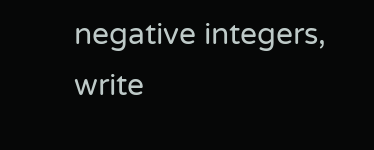negative integers, write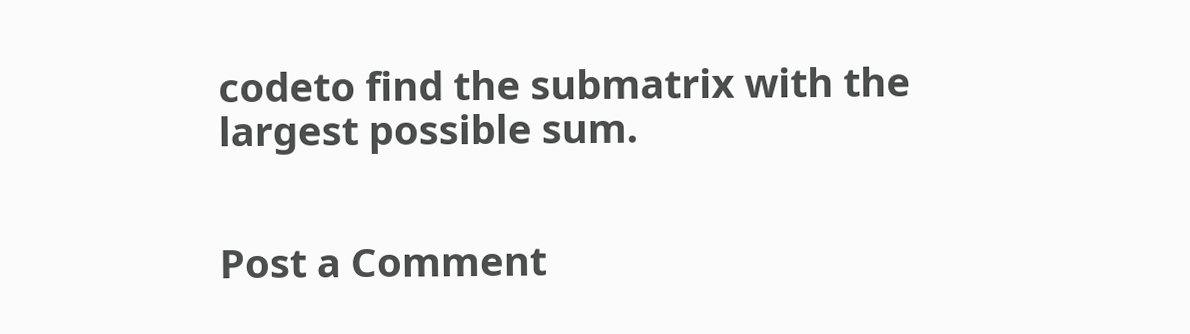codeto find the submatrix with the largest possible sum.


Post a Comment